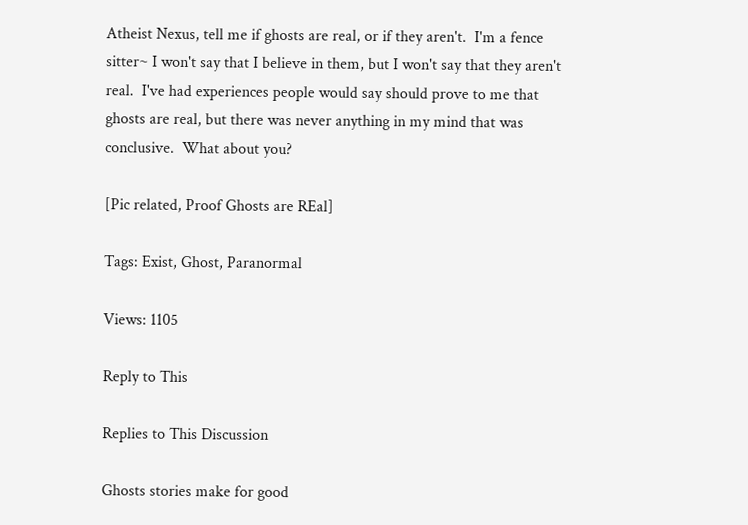Atheist Nexus, tell me if ghosts are real, or if they aren't.  I'm a fence sitter~ I won't say that I believe in them, but I won't say that they aren't real.  I've had experiences people would say should prove to me that ghosts are real, but there was never anything in my mind that was conclusive.  What about you?

[Pic related, Proof Ghosts are REal]

Tags: Exist, Ghost, Paranormal

Views: 1105

Reply to This

Replies to This Discussion

Ghosts stories make for good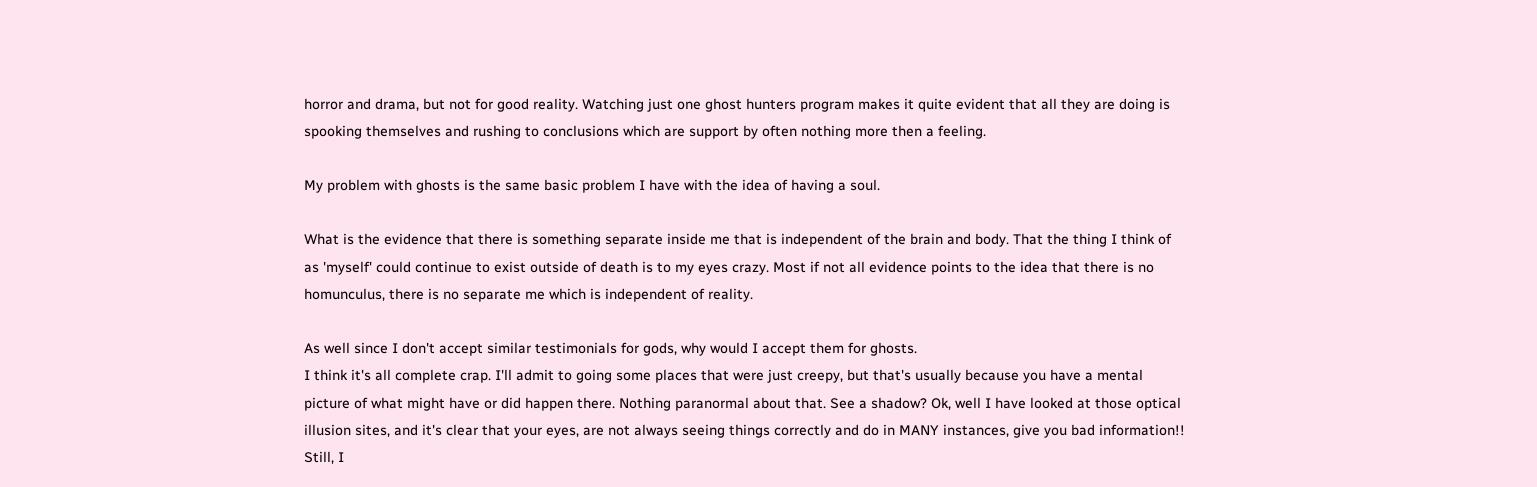horror and drama, but not for good reality. Watching just one ghost hunters program makes it quite evident that all they are doing is spooking themselves and rushing to conclusions which are support by often nothing more then a feeling.

My problem with ghosts is the same basic problem I have with the idea of having a soul.

What is the evidence that there is something separate inside me that is independent of the brain and body. That the thing I think of as 'myself' could continue to exist outside of death is to my eyes crazy. Most if not all evidence points to the idea that there is no homunculus, there is no separate me which is independent of reality.

As well since I don't accept similar testimonials for gods, why would I accept them for ghosts.
I think it's all complete crap. I'll admit to going some places that were just creepy, but that's usually because you have a mental picture of what might have or did happen there. Nothing paranormal about that. See a shadow? Ok, well I have looked at those optical illusion sites, and it's clear that your eyes, are not always seeing things correctly and do in MANY instances, give you bad information!! Still, I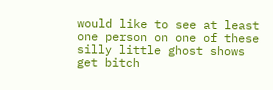would like to see at least one person on one of these silly little ghost shows get bitch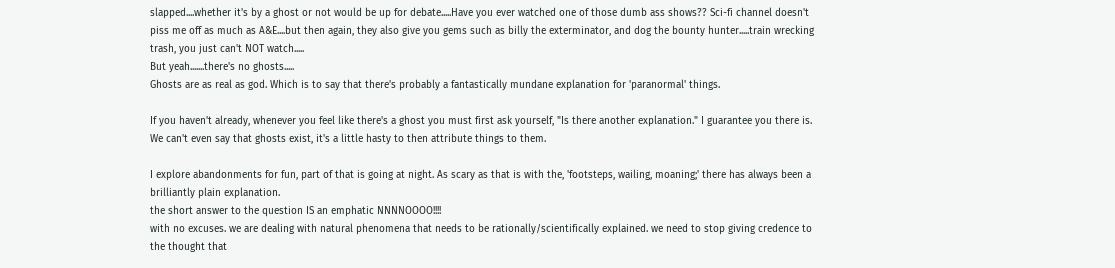slapped....whether it's by a ghost or not would be up for debate.....Have you ever watched one of those dumb ass shows?? Sci-fi channel doesn't piss me off as much as A&E....but then again, they also give you gems such as billy the exterminator, and dog the bounty hunter.....train wrecking trash, you just can't NOT watch.....
But yeah.......there's no ghosts.....
Ghosts are as real as god. Which is to say that there's probably a fantastically mundane explanation for 'paranormal' things.

If you haven't already, whenever you feel like there's a ghost you must first ask yourself, "Is there another explanation." I guarantee you there is. We can't even say that ghosts exist, it's a little hasty to then attribute things to them.

I explore abandonments for fun, part of that is going at night. As scary as that is with the, 'footsteps, wailing, moaning;' there has always been a brilliantly plain explanation.
the short answer to the question IS an emphatic NNNNOOOO!!!!
with no excuses. we are dealing with natural phenomena that needs to be rationally/scientifically explained. we need to stop giving credence to the thought that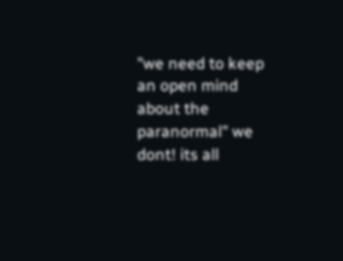"we need to keep an open mind about the paranormal" we dont! its all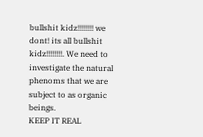bullshit kidz!!!!!!!! we dont! its all bullshit kidz!!!!!!!!. We need to investigate the natural phenoms that we are subject to as organic beings.
KEEP IT REAL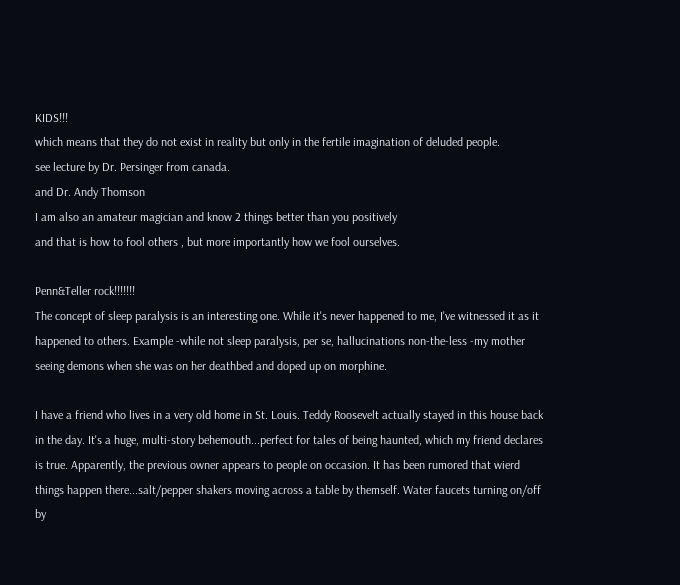KIDS!!!
which means that they do not exist in reality but only in the fertile imagination of deluded people.
see lecture by Dr. Persinger from canada.
and Dr. Andy Thomson
I am also an amateur magician and know 2 things better than you positively
and that is how to fool others , but more importantly how we fool ourselves.

Penn&Teller rock!!!!!!!
The concept of sleep paralysis is an interesting one. While it's never happened to me, I've witnessed it as it happened to others. Example -while not sleep paralysis, per se, hallucinations non-the-less -my mother seeing demons when she was on her deathbed and doped up on morphine.

I have a friend who lives in a very old home in St. Louis. Teddy Roosevelt actually stayed in this house back in the day. It's a huge, multi-story behemouth...perfect for tales of being haunted, which my friend declares is true. Apparently, the previous owner appears to people on occasion. It has been rumored that wierd things happen there...salt/pepper shakers moving across a table by themself. Water faucets turning on/off by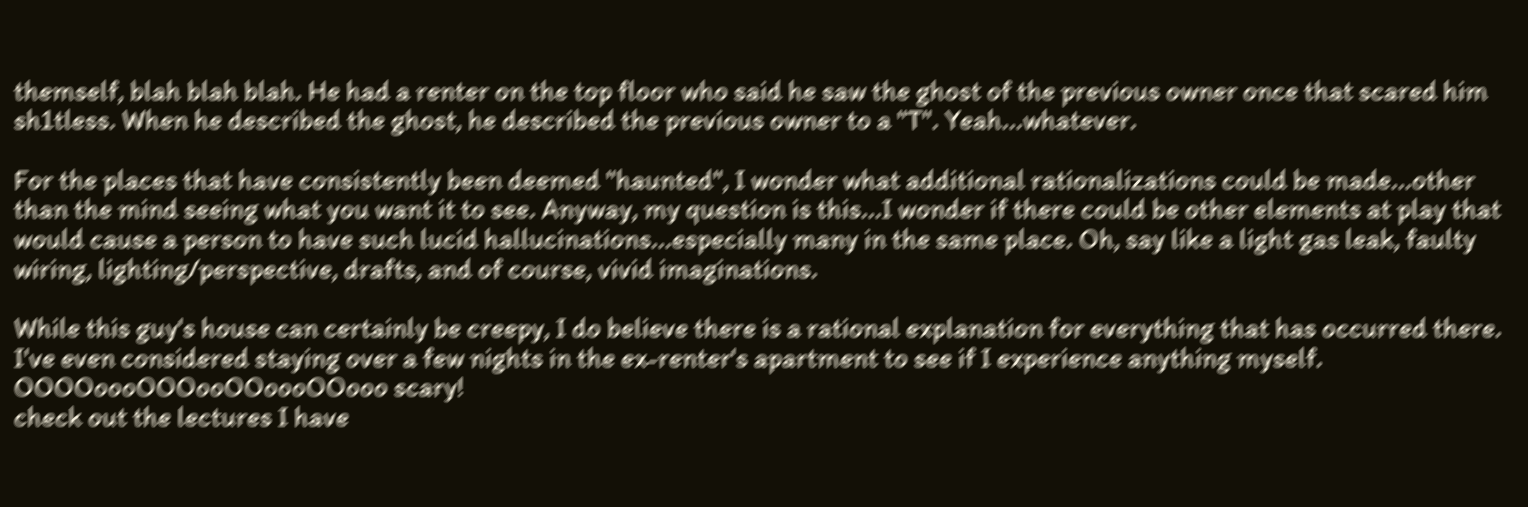themself, blah blah blah. He had a renter on the top floor who said he saw the ghost of the previous owner once that scared him sh1tless. When he described the ghost, he described the previous owner to a "T". Yeah...whatever.

For the places that have consistently been deemed "haunted", I wonder what additional rationalizations could be made...other than the mind seeing what you want it to see. Anyway, my question is this...I wonder if there could be other elements at play that would cause a person to have such lucid hallucinations...especially many in the same place. Oh, say like a light gas leak, faulty wiring, lighting/perspective, drafts, and of course, vivid imaginations.

While this guy's house can certainly be creepy, I do believe there is a rational explanation for everything that has occurred there. I've even considered staying over a few nights in the ex-renter's apartment to see if I experience anything myself. OOOOoooOOOooOOoooOOooo scary!
check out the lectures I have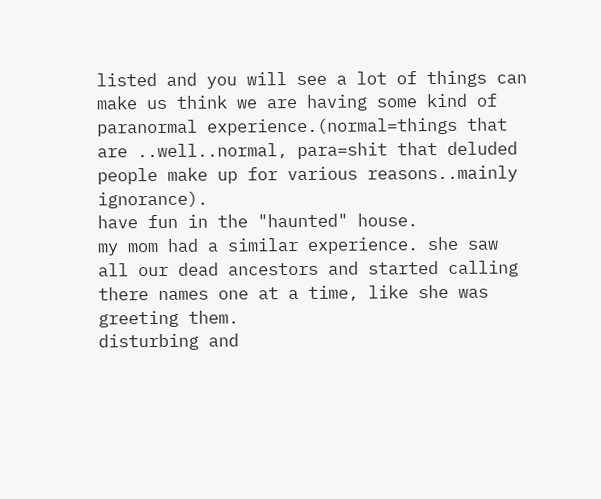listed and you will see a lot of things can make us think we are having some kind of paranormal experience.(normal=things that are ..well..normal, para=shit that deluded people make up for various reasons..mainly ignorance).
have fun in the "haunted" house.
my mom had a similar experience. she saw all our dead ancestors and started calling there names one at a time, like she was greeting them.
disturbing and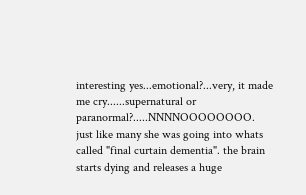interesting yes...emotional?...very, it made me cry......supernatural or paranormal?.....NNNNOOOOOOOO.
just like many she was going into whats called "final curtain dementia". the brain starts dying and releases a huge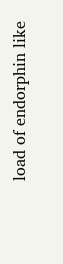load of endorphin like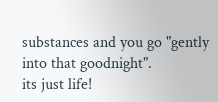substances and you go "gently into that goodnight".
its just life!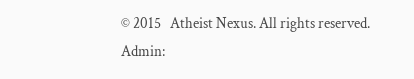© 2015   Atheist Nexus. All rights reserved. Admin: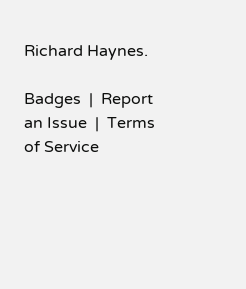Richard Haynes.

Badges  |  Report an Issue  |  Terms of Service